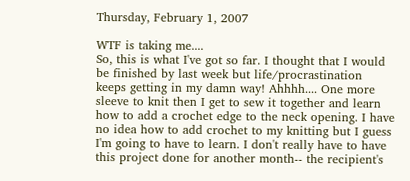Thursday, February 1, 2007

WTF is taking me....
So, this is what I've got so far. I thought that I would be finished by last week but life/procrastination keeps getting in my damn way! Ahhhh.... One more sleeve to knit then I get to sew it together and learn how to add a crochet edge to the neck opening. I have no idea how to add crochet to my knitting but I guess I'm going to have to learn. I don't really have to have this project done for another month-- the recipient's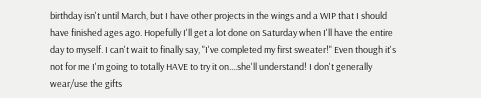birthday isn't until March, but I have other projects in the wings and a WIP that I should have finished ages ago. Hopefully I'll get a lot done on Saturday when I'll have the entire day to myself. I can't wait to finally say, "I've completed my first sweater!" Even though it's not for me I'm going to totally HAVE to try it on....she'll understand! I don't generally wear/use the gifts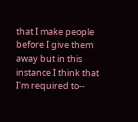that I make people before I give them away but in this instance I think that I'm required to--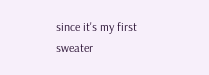since it's my first sweater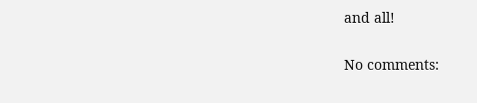and all!

No comments: